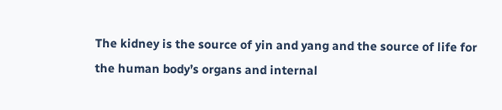The kidney is the source of yin and yang and the source of life for the human body’s organs and internal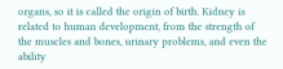organs, so it is called the origin of birth. Kidney is related to human development, from the strength of the muscles and bones, urinary problems, and even the ability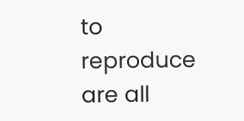to reproduce are all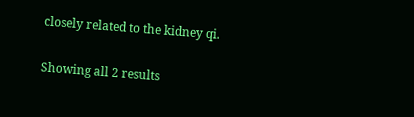closely related to the kidney qi.

Showing all 2 results